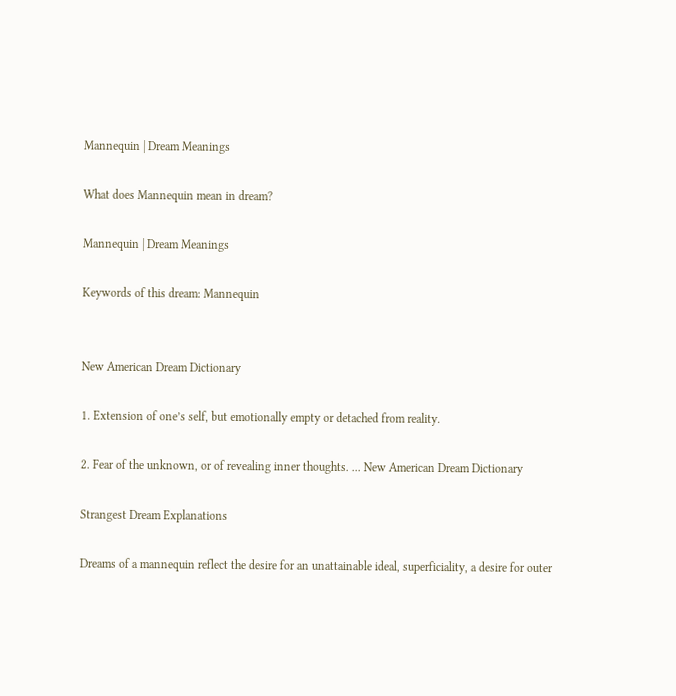Mannequin | Dream Meanings

What does Mannequin mean in dream?

Mannequin | Dream Meanings

Keywords of this dream: Mannequin


New American Dream Dictionary

1. Extension of one’s self, but emotionally empty or detached from reality.

2. Fear of the unknown, or of revealing inner thoughts. ... New American Dream Dictionary

Strangest Dream Explanations

Dreams of a mannequin reflect the desire for an unattainable ideal, superficiality, a desire for outer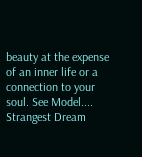beauty at the expense of an inner life or a connection to your soul. See Model.... Strangest Dream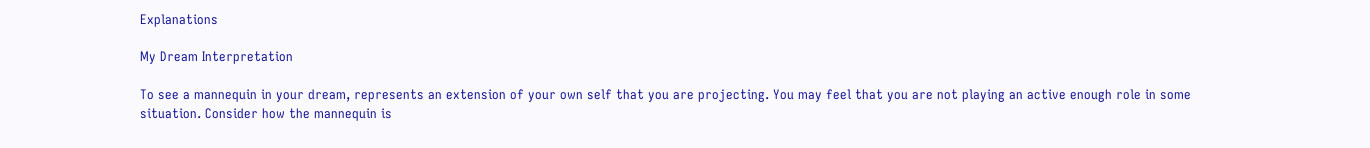Explanations

My Dream Interpretation

To see a mannequin in your dream, represents an extension of your own self that you are projecting. You may feel that you are not playing an active enough role in some situation. Consider how the mannequin is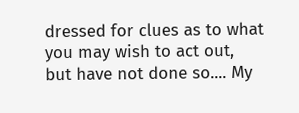dressed for clues as to what you may wish to act out, but have not done so.... My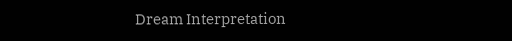Dream Interpretation